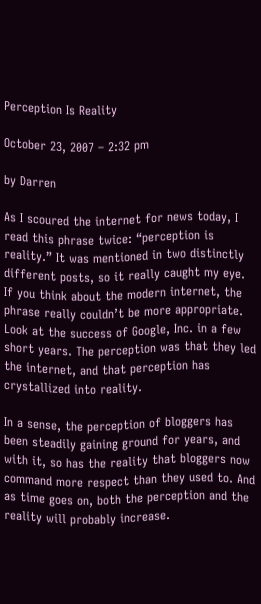Perception Is Reality

October 23, 2007 – 2:32 pm

by Darren

As I scoured the internet for news today, I read this phrase twice: “perception is reality.” It was mentioned in two distinctly different posts, so it really caught my eye. If you think about the modern internet, the phrase really couldn’t be more appropriate. Look at the success of Google, Inc. in a few short years. The perception was that they led the internet, and that perception has crystallized into reality.

In a sense, the perception of bloggers has been steadily gaining ground for years, and with it, so has the reality that bloggers now command more respect than they used to. And as time goes on, both the perception and the reality will probably increase.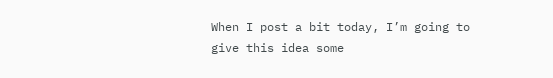When I post a bit today, I’m going to give this idea some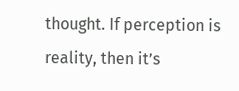thought. If perception is reality, then it’s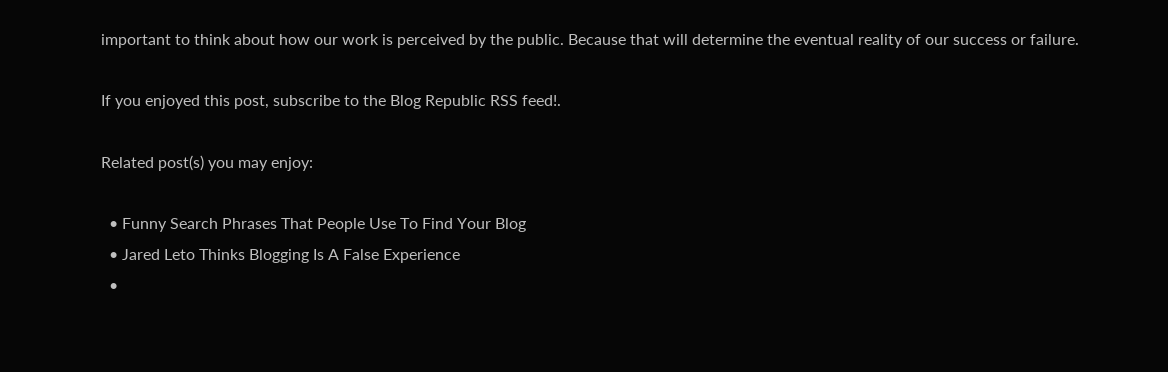important to think about how our work is perceived by the public. Because that will determine the eventual reality of our success or failure.

If you enjoyed this post, subscribe to the Blog Republic RSS feed!.

Related post(s) you may enjoy:

  • Funny Search Phrases That People Use To Find Your Blog
  • Jared Leto Thinks Blogging Is A False Experience
  •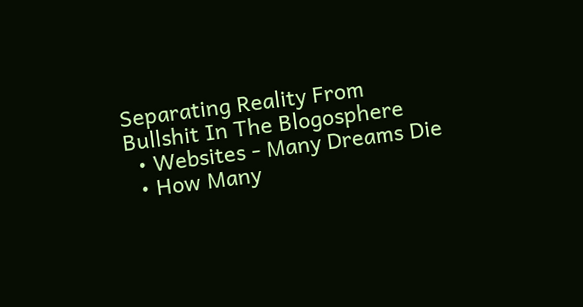Separating Reality From Bullshit In The Blogosphere
  • Websites - Many Dreams Die
  • How Many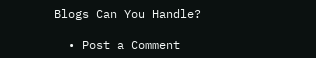Blogs Can You Handle?

  • Post a Comment